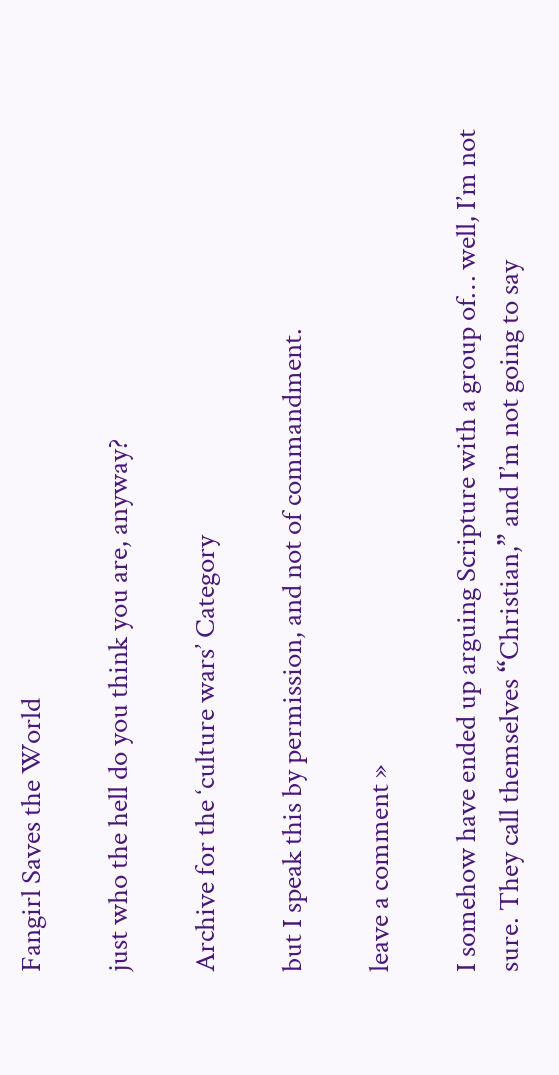Fangirl Saves the World

just who the hell do you think you are, anyway?

Archive for the ‘culture wars’ Category

but I speak this by permission, and not of commandment.

leave a comment »

I somehow have ended up arguing Scripture with a group of… well, I’m not sure. They call themselves “Christian,” and I’m not going to say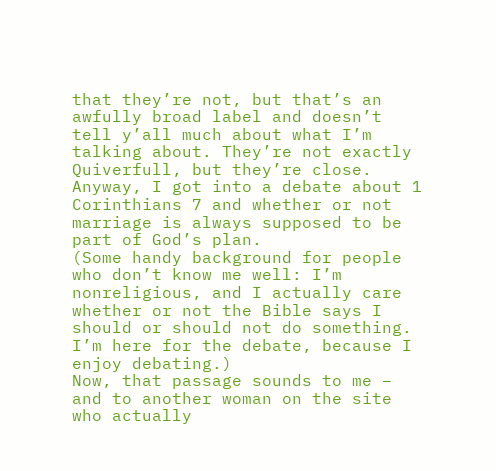that they’re not, but that’s an awfully broad label and doesn’t tell y’all much about what I’m talking about. They’re not exactly Quiverfull, but they’re close.
Anyway, I got into a debate about 1 Corinthians 7 and whether or not marriage is always supposed to be part of God’s plan.
(Some handy background for people who don’t know me well: I’m nonreligious, and I actually care whether or not the Bible says I should or should not do something. I’m here for the debate, because I enjoy debating.)
Now, that passage sounds to me – and to another woman on the site who actually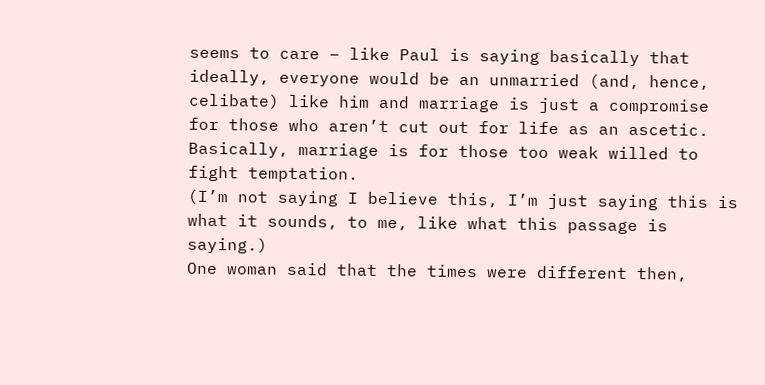seems to care – like Paul is saying basically that ideally, everyone would be an unmarried (and, hence, celibate) like him and marriage is just a compromise for those who aren’t cut out for life as an ascetic.
Basically, marriage is for those too weak willed to fight temptation.
(I’m not saying I believe this, I’m just saying this is what it sounds, to me, like what this passage is saying.)
One woman said that the times were different then,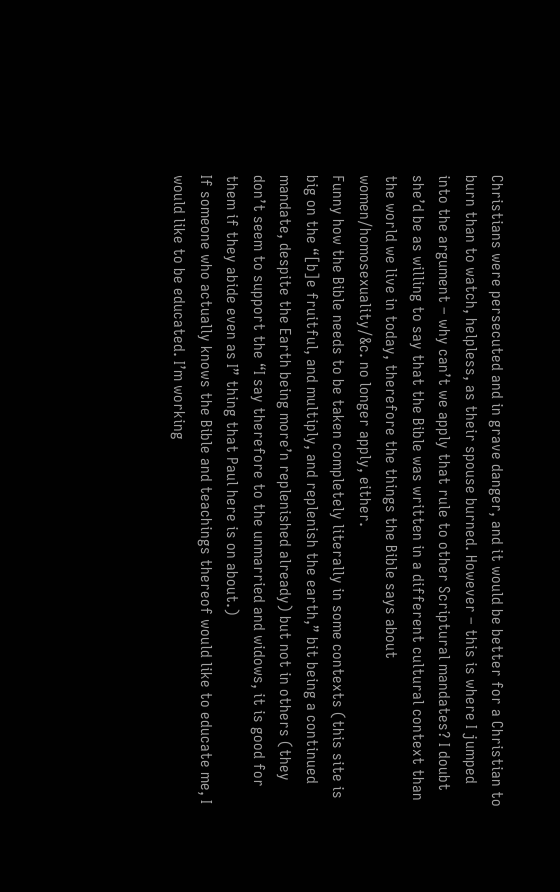Christians were persecuted and in grave danger, and it would be better for a Christian to burn than to watch, helpless, as their spouse burned. However – this is where I jumped into the argument – why can’t we apply that rule to other Scriptural mandates? I doubt she’d be as willing to say that the Bible was written in a different cultural context than the world we live in today, therefore the things the Bible says about women/homosexuality/&c. no longer apply, either.
Funny how the Bible needs to be taken completely literally in some contexts (this site is big on the “[b]e fruitful, and multiply, and replenish the earth,” bit being a continued mandate, despite the Earth being more’n replenished already) but not in others (they don’t seem to support the “I say therefore to the unmarried and widows, it is good for them if they abide even as I” thing that Paul here is on about.)
If someone who actually knows the Bible and teachings thereof would like to educate me, I would like to be educated. I’m working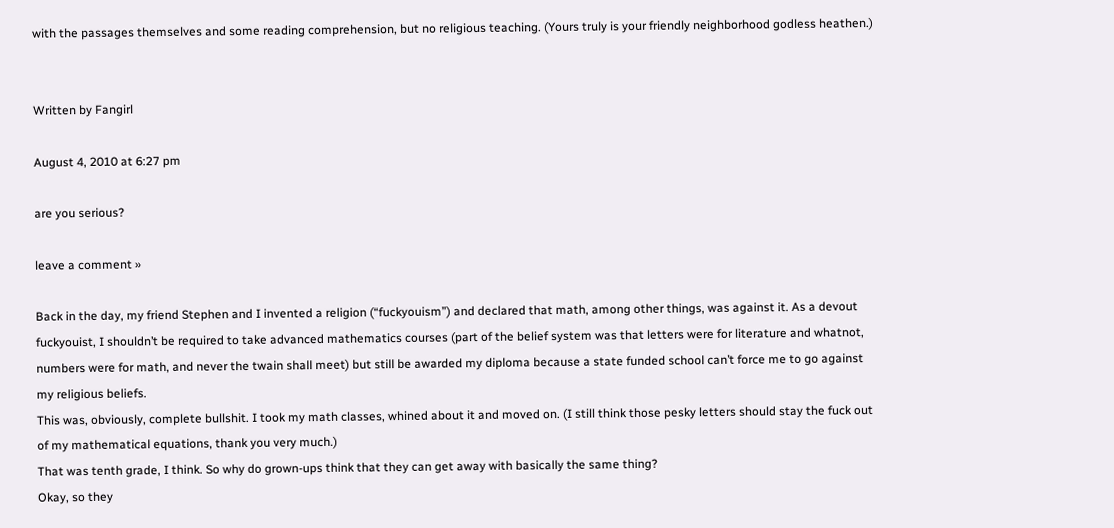with the passages themselves and some reading comprehension, but no religious teaching. (Yours truly is your friendly neighborhood godless heathen.)


Written by Fangirl

August 4, 2010 at 6:27 pm

are you serious?

leave a comment »

Back in the day, my friend Stephen and I invented a religion (“fuckyouism”) and declared that math, among other things, was against it. As a devout fuckyouist, I shouldn’t be required to take advanced mathematics courses (part of the belief system was that letters were for literature and whatnot, numbers were for math, and never the twain shall meet) but still be awarded my diploma because a state funded school can’t force me to go against my religious beliefs.
This was, obviously, complete bullshit. I took my math classes, whined about it and moved on. (I still think those pesky letters should stay the fuck out of my mathematical equations, thank you very much.)
That was tenth grade, I think. So why do grown-ups think that they can get away with basically the same thing?
Okay, so they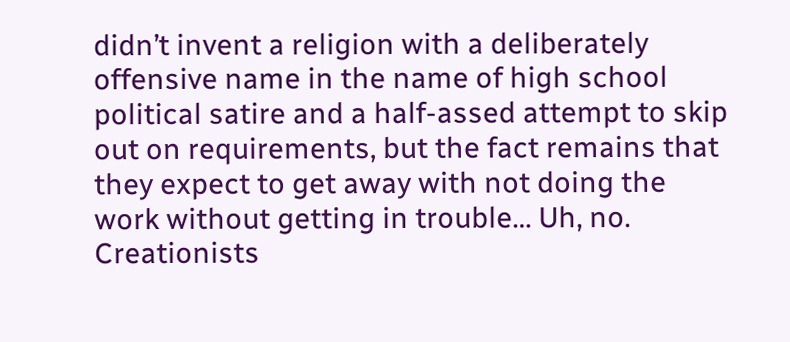didn’t invent a religion with a deliberately offensive name in the name of high school political satire and a half-assed attempt to skip out on requirements, but the fact remains that they expect to get away with not doing the work without getting in trouble… Uh, no. Creationists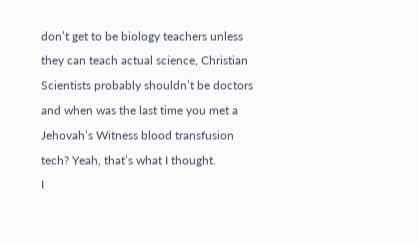don’t get to be biology teachers unless they can teach actual science, Christian Scientists probably shouldn’t be doctors and when was the last time you met a Jehovah’s Witness blood transfusion tech? Yeah, that’s what I thought.
I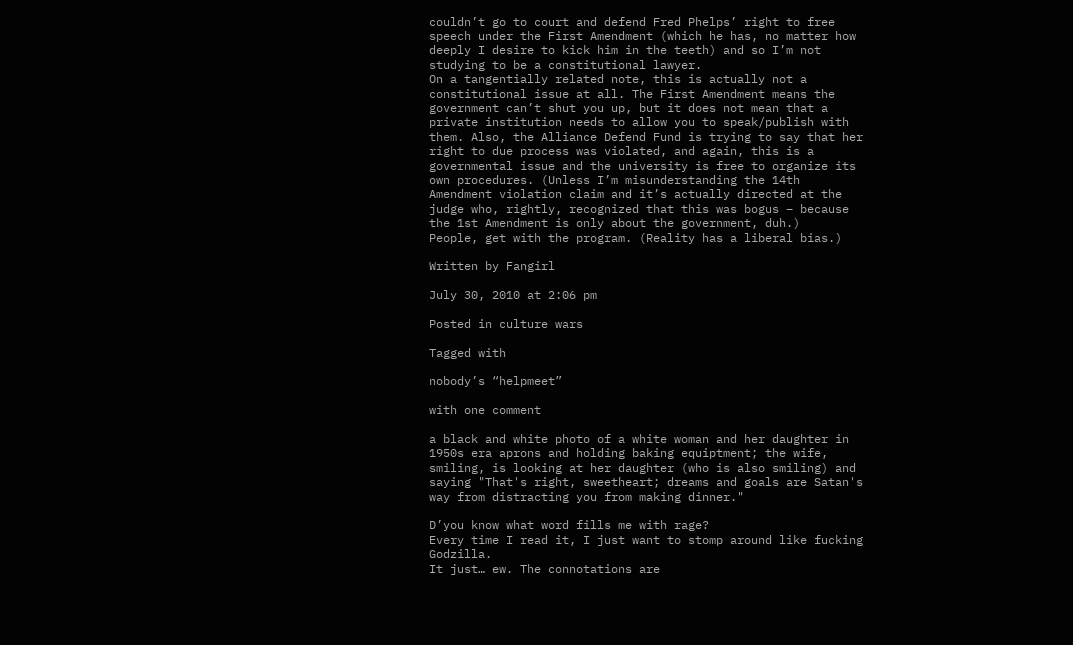couldn’t go to court and defend Fred Phelps’ right to free speech under the First Amendment (which he has, no matter how deeply I desire to kick him in the teeth) and so I’m not studying to be a constitutional lawyer.
On a tangentially related note, this is actually not a constitutional issue at all. The First Amendment means the government can’t shut you up, but it does not mean that a private institution needs to allow you to speak/publish with them. Also, the Alliance Defend Fund is trying to say that her right to due process was violated, and again, this is a governmental issue and the university is free to organize its own procedures. (Unless I’m misunderstanding the 14th Amendment violation claim and it’s actually directed at the judge who, rightly, recognized that this was bogus – because the 1st Amendment is only about the government, duh.)
People, get with the program. (Reality has a liberal bias.)

Written by Fangirl

July 30, 2010 at 2:06 pm

Posted in culture wars

Tagged with

nobody’s “helpmeet”

with one comment

a black and white photo of a white woman and her daughter in 1950s era aprons and holding baking equiptment; the wife, smiling, is looking at her daughter (who is also smiling) and saying "That's right, sweetheart; dreams and goals are Satan's way from distracting you from making dinner."

D’you know what word fills me with rage?
Every time I read it, I just want to stomp around like fucking Godzilla.
It just… ew. The connotations are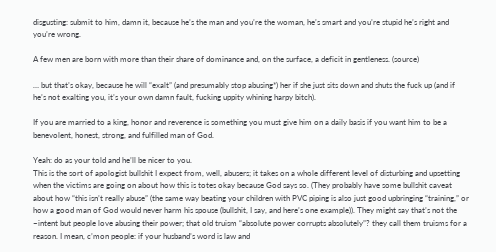disgusting: submit to him, damn it, because he’s the man and you’re the woman, he’s smart and you’re stupid he’s right and you’re wrong.

A few men are born with more than their share of dominance and, on the surface, a deficit in gentleness. (source)

… but that’s okay, because he will “exalt” (and presumably stop abusing*) her if she just sits down and shuts the fuck up (and if he’s not exalting you, it’s your own damn fault, fucking uppity whining harpy bitch).

If you are married to a king, honor and reverence is something you must give him on a daily basis if you want him to be a benevolent, honest, strong, and fulfilled man of God.

Yeah: do as your told and he’ll be nicer to you.
This is the sort of apologist bullshit I expect from, well, abusers; it takes on a whole different level of disturbing and upsetting when the victims are going on about how this is totes okay because God says so. (They probably have some bullshit caveat about how “this isn’t really abuse” (the same way beating your children with PVC piping is also just good upbringing “training,” or how a good man of God would never harm his spouse (bullshit, I say, and here’s one example)). They might say that’s not the ~intent but people love abusing their power; that old truism “absolute power corrupts absolutely”? they call them truisms for a reason. I mean, c’mon people: if your husband’s word is law and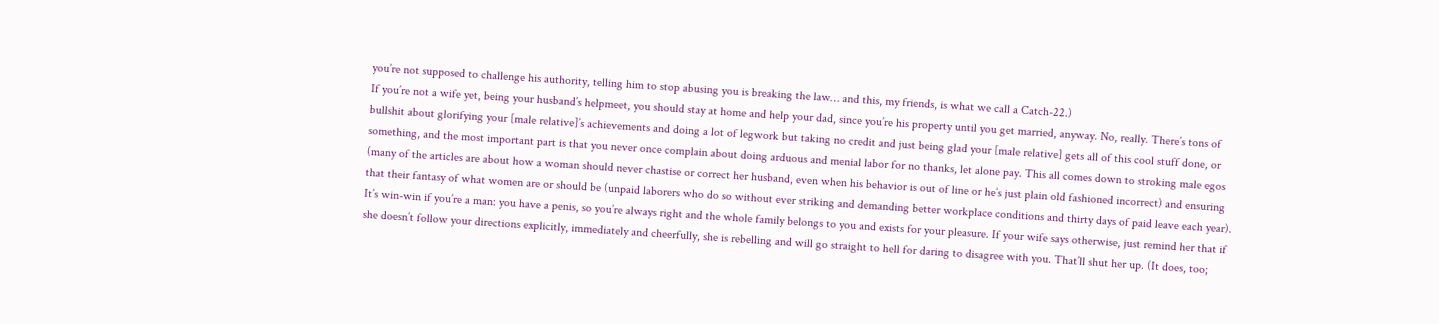you’re not supposed to challenge his authority, telling him to stop abusing you is breaking the law… and this, my friends, is what we call a Catch-22.)
If you’re not a wife yet, being your husband’s helpmeet, you should stay at home and help your dad, since you’re his property until you get married, anyway. No, really. There’s tons of bullshit about glorifying your [male relative]’s achievements and doing a lot of legwork but taking no credit and just being glad your [male relative] gets all of this cool stuff done, or something, and the most important part is that you never once complain about doing arduous and menial labor for no thanks, let alone pay. This all comes down to stroking male egos (many of the articles are about how a woman should never chastise or correct her husband, even when his behavior is out of line or he’s just plain old fashioned incorrect) and ensuring that their fantasy of what women are or should be (unpaid laborers who do so without ever striking and demanding better workplace conditions and thirty days of paid leave each year). It’s win-win if you’re a man: you have a penis, so you’re always right and the whole family belongs to you and exists for your pleasure. If your wife says otherwise, just remind her that if she doesn’t follow your directions explicitly, immediately and cheerfully, she is rebelling and will go straight to hell for daring to disagree with you. That’ll shut her up. (It does, too;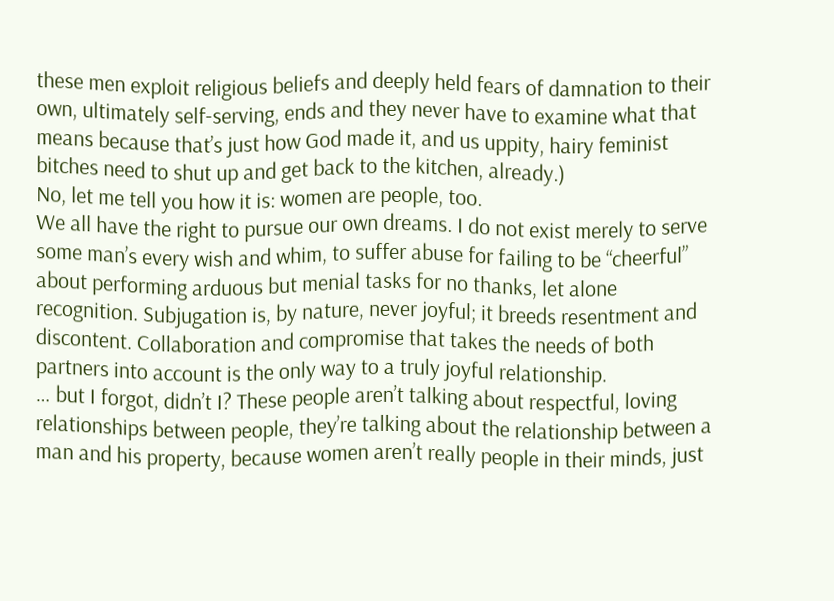these men exploit religious beliefs and deeply held fears of damnation to their own, ultimately self-serving, ends and they never have to examine what that means because that’s just how God made it, and us uppity, hairy feminist bitches need to shut up and get back to the kitchen, already.)
No, let me tell you how it is: women are people, too.
We all have the right to pursue our own dreams. I do not exist merely to serve some man’s every wish and whim, to suffer abuse for failing to be “cheerful” about performing arduous but menial tasks for no thanks, let alone recognition. Subjugation is, by nature, never joyful; it breeds resentment and discontent. Collaboration and compromise that takes the needs of both partners into account is the only way to a truly joyful relationship.
… but I forgot, didn’t I? These people aren’t talking about respectful, loving relationships between people, they’re talking about the relationship between a man and his property, because women aren’t really people in their minds, just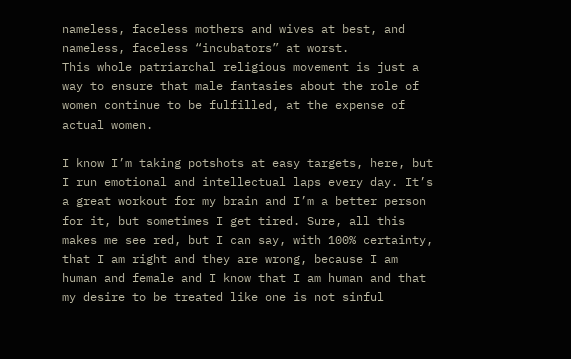nameless, faceless mothers and wives at best, and nameless, faceless “incubators” at worst.
This whole patriarchal religious movement is just a way to ensure that male fantasies about the role of women continue to be fulfilled, at the expense of actual women.

I know I’m taking potshots at easy targets, here, but I run emotional and intellectual laps every day. It’s a great workout for my brain and I’m a better person for it, but sometimes I get tired. Sure, all this makes me see red, but I can say, with 100% certainty, that I am right and they are wrong, because I am human and female and I know that I am human and that my desire to be treated like one is not sinful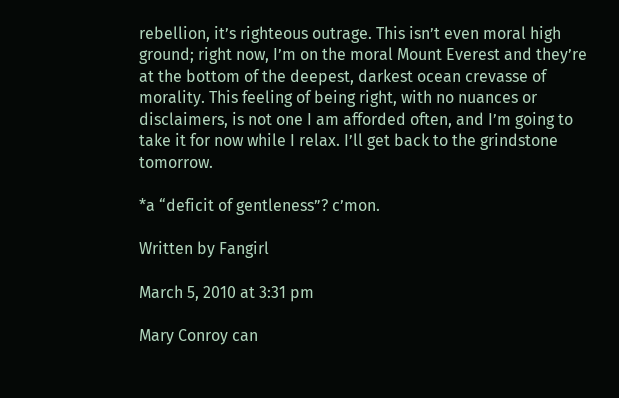rebellion, it’s righteous outrage. This isn’t even moral high ground; right now, I’m on the moral Mount Everest and they’re at the bottom of the deepest, darkest ocean crevasse of morality. This feeling of being right, with no nuances or disclaimers, is not one I am afforded often, and I’m going to take it for now while I relax. I’ll get back to the grindstone tomorrow.

*a “deficit of gentleness”? c’mon.

Written by Fangirl

March 5, 2010 at 3:31 pm

Mary Conroy can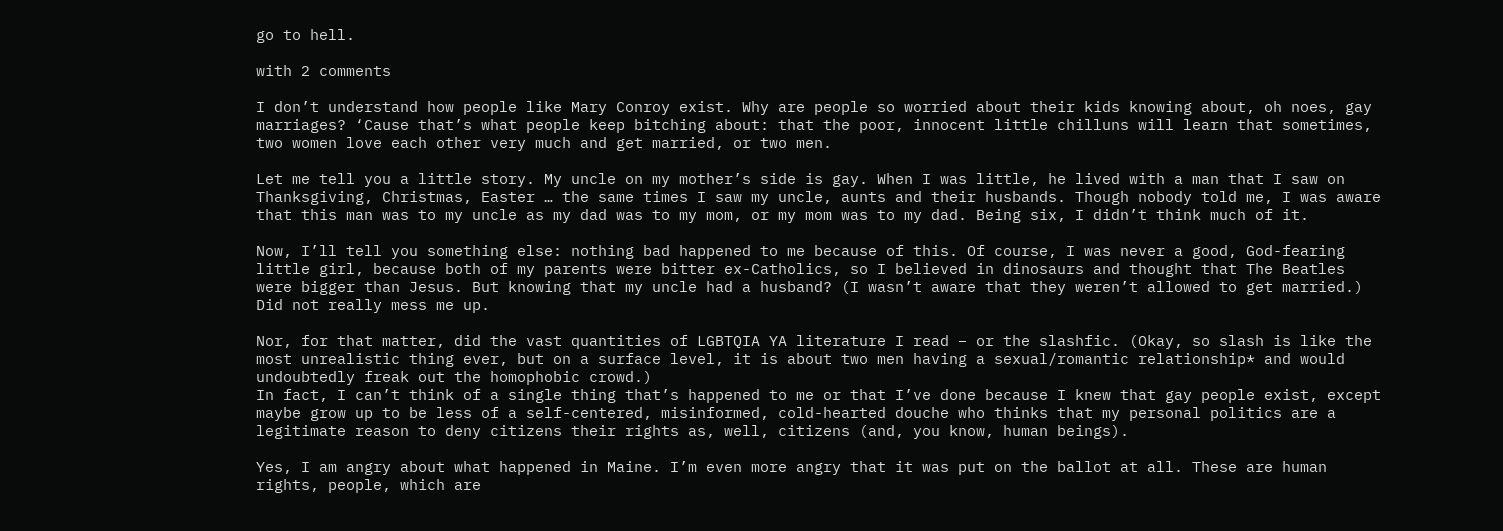go to hell.

with 2 comments

I don’t understand how people like Mary Conroy exist. Why are people so worried about their kids knowing about, oh noes, gay marriages? ‘Cause that’s what people keep bitching about: that the poor, innocent little chilluns will learn that sometimes, two women love each other very much and get married, or two men.

Let me tell you a little story. My uncle on my mother’s side is gay. When I was little, he lived with a man that I saw on Thanksgiving, Christmas, Easter … the same times I saw my uncle, aunts and their husbands. Though nobody told me, I was aware that this man was to my uncle as my dad was to my mom, or my mom was to my dad. Being six, I didn’t think much of it.

Now, I’ll tell you something else: nothing bad happened to me because of this. Of course, I was never a good, God-fearing little girl, because both of my parents were bitter ex-Catholics, so I believed in dinosaurs and thought that The Beatles were bigger than Jesus. But knowing that my uncle had a husband? (I wasn’t aware that they weren’t allowed to get married.) Did not really mess me up.

Nor, for that matter, did the vast quantities of LGBTQIA YA literature I read – or the slashfic. (Okay, so slash is like the most unrealistic thing ever, but on a surface level, it is about two men having a sexual/romantic relationship* and would undoubtedly freak out the homophobic crowd.)
In fact, I can’t think of a single thing that’s happened to me or that I’ve done because I knew that gay people exist, except maybe grow up to be less of a self-centered, misinformed, cold-hearted douche who thinks that my personal politics are a legitimate reason to deny citizens their rights as, well, citizens (and, you know, human beings).

Yes, I am angry about what happened in Maine. I’m even more angry that it was put on the ballot at all. These are human rights, people, which are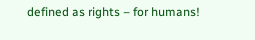defined as rights – for humans!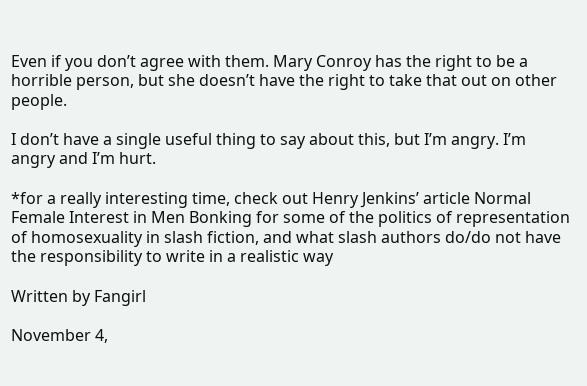Even if you don’t agree with them. Mary Conroy has the right to be a horrible person, but she doesn’t have the right to take that out on other people.

I don’t have a single useful thing to say about this, but I’m angry. I’m angry and I’m hurt.

*for a really interesting time, check out Henry Jenkins’ article Normal Female Interest in Men Bonking for some of the politics of representation of homosexuality in slash fiction, and what slash authors do/do not have the responsibility to write in a realistic way

Written by Fangirl

November 4,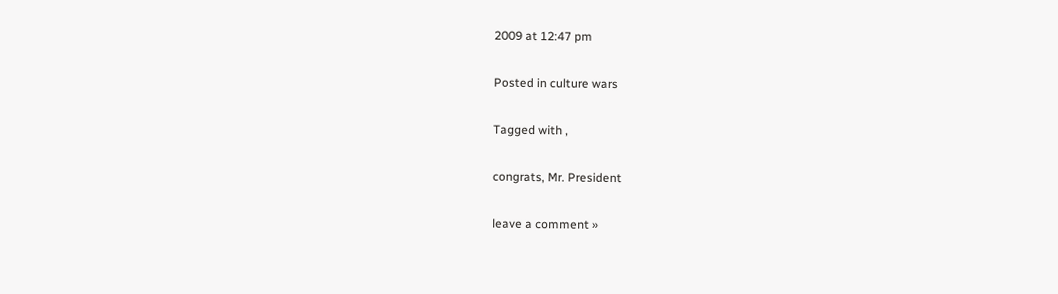2009 at 12:47 pm

Posted in culture wars

Tagged with ,

congrats, Mr. President

leave a comment »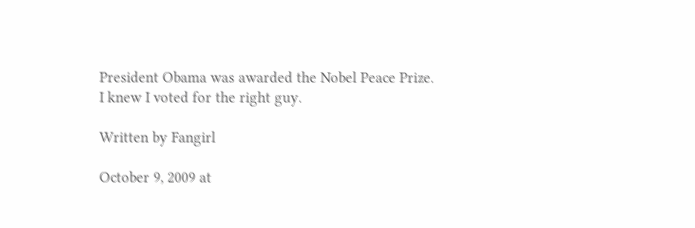President Obama was awarded the Nobel Peace Prize.
I knew I voted for the right guy.

Written by Fangirl

October 9, 2009 at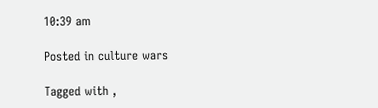10:39 am

Posted in culture wars

Tagged with ,